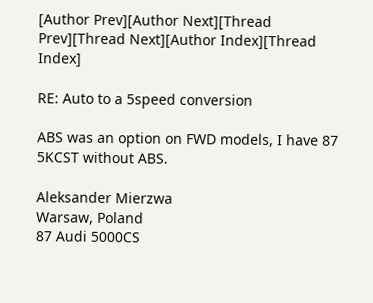[Author Prev][Author Next][Thread Prev][Thread Next][Author Index][Thread Index]

RE: Auto to a 5speed conversion

ABS was an option on FWD models, I have 87 5KCST without ABS.

Aleksander Mierzwa
Warsaw, Poland
87 Audi 5000CS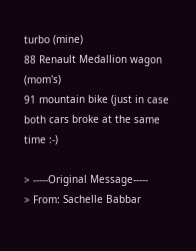turbo (mine)
88 Renault Medallion wagon (mom's)
91 mountain bike (just in case both cars broke at the same time :-)

> -----Original Message-----
> From: Sachelle Babbar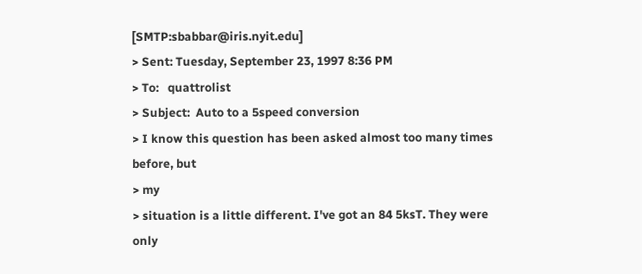[SMTP:sbabbar@iris.nyit.edu]
> Sent: Tuesday, September 23, 1997 8:36 PM
> To:   quattrolist
> Subject:  Auto to a 5speed conversion
> I know this question has been asked almost too many times before, but
> my
> situation is a little different. I've got an 84 5ksT. They were only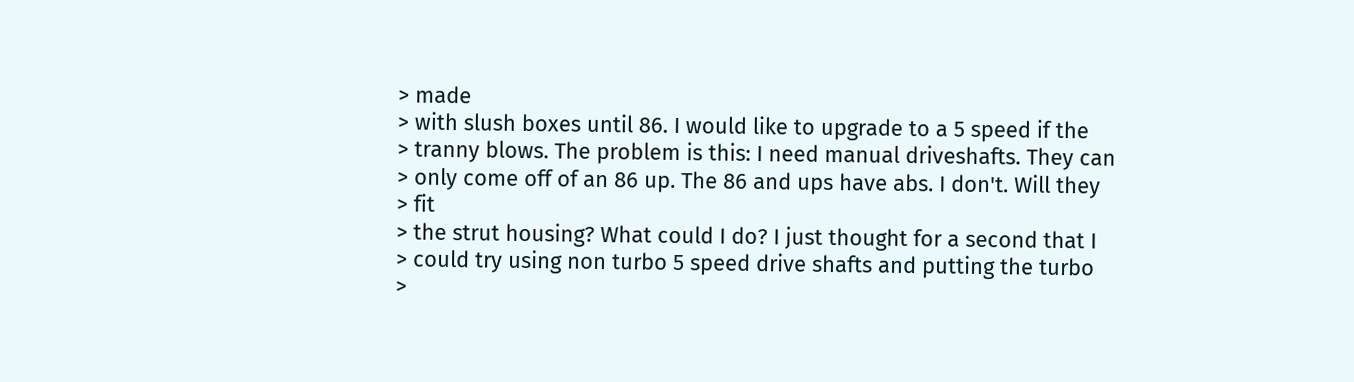> made
> with slush boxes until 86. I would like to upgrade to a 5 speed if the
> tranny blows. The problem is this: I need manual driveshafts. They can
> only come off of an 86 up. The 86 and ups have abs. I don't. Will they
> fit
> the strut housing? What could I do? I just thought for a second that I
> could try using non turbo 5 speed drive shafts and putting the turbo
>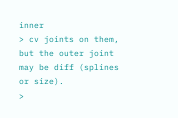inner
> cv joints on them, but the outer joint may be diff (splines or size).
>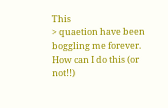This
> quaetion have been boggling me forever. How can I do this (or not!!)